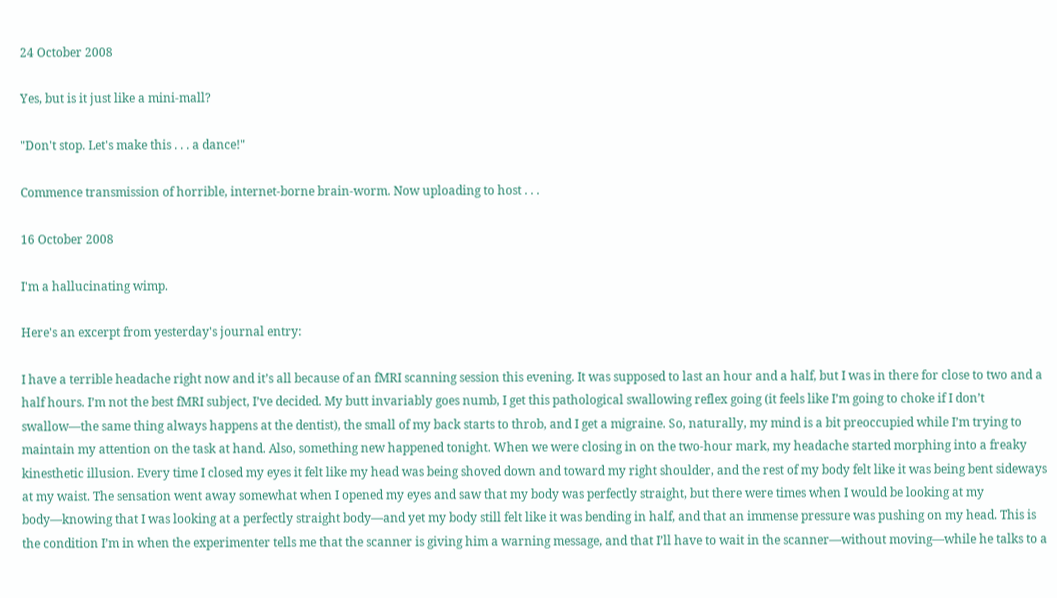24 October 2008

Yes, but is it just like a mini-mall?

"Don't stop. Let's make this . . . a dance!"

Commence transmission of horrible, internet-borne brain-worm. Now uploading to host . . .

16 October 2008

I'm a hallucinating wimp.

Here's an excerpt from yesterday's journal entry:

I have a terrible headache right now and it’s all because of an fMRI scanning session this evening. It was supposed to last an hour and a half, but I was in there for close to two and a half hours. I’m not the best fMRI subject, I’ve decided. My butt invariably goes numb, I get this pathological swallowing reflex going (it feels like I’m going to choke if I don’t swallow—the same thing always happens at the dentist), the small of my back starts to throb, and I get a migraine. So, naturally, my mind is a bit preoccupied while I’m trying to maintain my attention on the task at hand. Also, something new happened tonight. When we were closing in on the two-hour mark, my headache started morphing into a freaky kinesthetic illusion. Every time I closed my eyes it felt like my head was being shoved down and toward my right shoulder, and the rest of my body felt like it was being bent sideways at my waist. The sensation went away somewhat when I opened my eyes and saw that my body was perfectly straight, but there were times when I would be looking at my body—knowing that I was looking at a perfectly straight body—and yet my body still felt like it was bending in half, and that an immense pressure was pushing on my head. This is the condition I’m in when the experimenter tells me that the scanner is giving him a warning message, and that I’ll have to wait in the scanner—without moving—while he talks to a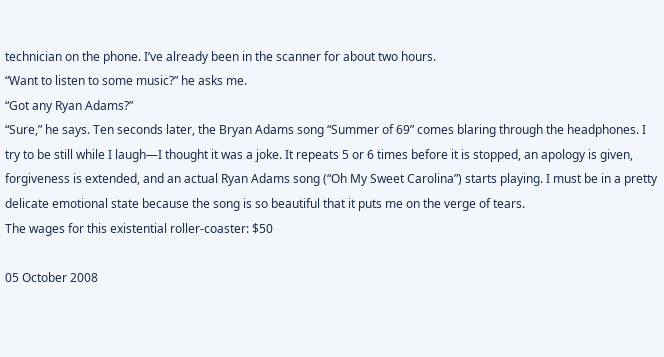technician on the phone. I’ve already been in the scanner for about two hours.
“Want to listen to some music?” he asks me.
“Got any Ryan Adams?”
“Sure,” he says. Ten seconds later, the Bryan Adams song “Summer of 69” comes blaring through the headphones. I try to be still while I laugh—I thought it was a joke. It repeats 5 or 6 times before it is stopped, an apology is given, forgiveness is extended, and an actual Ryan Adams song (“Oh My Sweet Carolina”) starts playing. I must be in a pretty delicate emotional state because the song is so beautiful that it puts me on the verge of tears.
The wages for this existential roller-coaster: $50

05 October 2008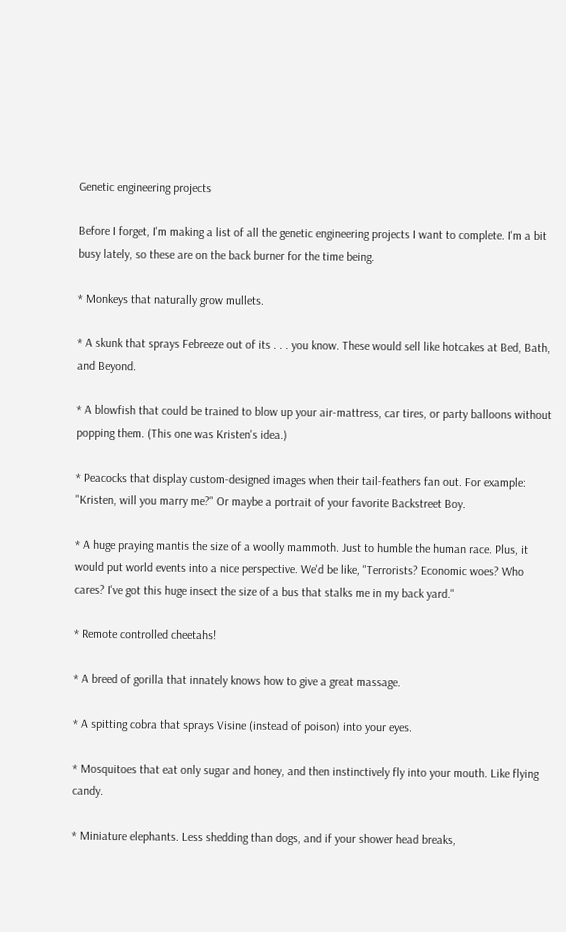Genetic engineering projects

Before I forget, I'm making a list of all the genetic engineering projects I want to complete. I'm a bit busy lately, so these are on the back burner for the time being.

* Monkeys that naturally grow mullets.

* A skunk that sprays Febreeze out of its . . . you know. These would sell like hotcakes at Bed, Bath, and Beyond.

* A blowfish that could be trained to blow up your air-mattress, car tires, or party balloons without popping them. (This one was Kristen's idea.)

* Peacocks that display custom-designed images when their tail-feathers fan out. For example: "Kristen, will you marry me?" Or maybe a portrait of your favorite Backstreet Boy.

* A huge praying mantis the size of a woolly mammoth. Just to humble the human race. Plus, it would put world events into a nice perspective. We'd be like, "Terrorists? Economic woes? Who cares? I've got this huge insect the size of a bus that stalks me in my back yard."

* Remote controlled cheetahs!

* A breed of gorilla that innately knows how to give a great massage.

* A spitting cobra that sprays Visine (instead of poison) into your eyes.

* Mosquitoes that eat only sugar and honey, and then instinctively fly into your mouth. Like flying candy.

* Miniature elephants. Less shedding than dogs, and if your shower head breaks,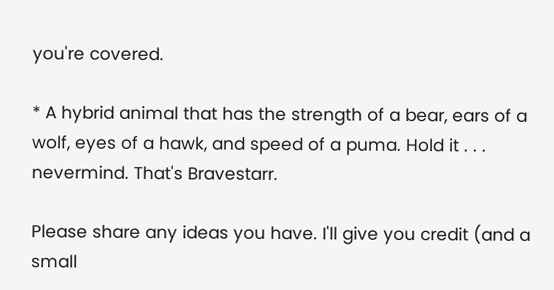you're covered.

* A hybrid animal that has the strength of a bear, ears of a wolf, eyes of a hawk, and speed of a puma. Hold it . . . nevermind. That's Bravestarr.

Please share any ideas you have. I'll give you credit (and a small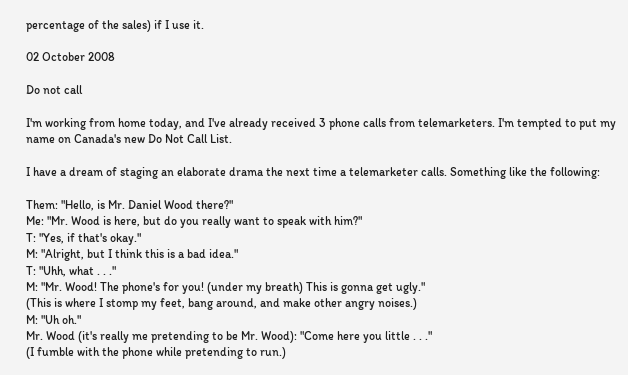percentage of the sales) if I use it.

02 October 2008

Do not call

I'm working from home today, and I've already received 3 phone calls from telemarketers. I'm tempted to put my name on Canada's new Do Not Call List.

I have a dream of staging an elaborate drama the next time a telemarketer calls. Something like the following:

Them: "Hello, is Mr. Daniel Wood there?"
Me: "Mr. Wood is here, but do you really want to speak with him?"
T: "Yes, if that's okay."
M: "Alright, but I think this is a bad idea."
T: "Uhh, what . . ."
M: "Mr. Wood! The phone's for you! (under my breath) This is gonna get ugly."
(This is where I stomp my feet, bang around, and make other angry noises.)
M: "Uh oh."
Mr. Wood (it's really me pretending to be Mr. Wood): "Come here you little . . ."
(I fumble with the phone while pretending to run.)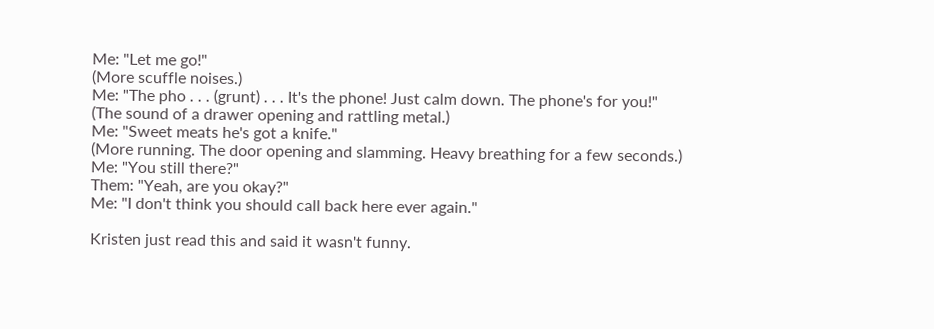Me: "Let me go!"
(More scuffle noises.)
Me: "The pho . . . (grunt) . . . It's the phone! Just calm down. The phone's for you!"
(The sound of a drawer opening and rattling metal.)
Me: "Sweet meats he's got a knife."
(More running. The door opening and slamming. Heavy breathing for a few seconds.)
Me: "You still there?"
Them: "Yeah, are you okay?"
Me: "I don't think you should call back here ever again."

Kristen just read this and said it wasn't funny.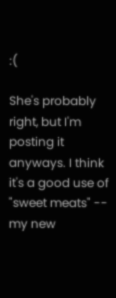:(

She's probably right, but I'm posting it anyways. I think it's a good use of "sweet meats" -- my new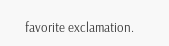favorite exclamation.